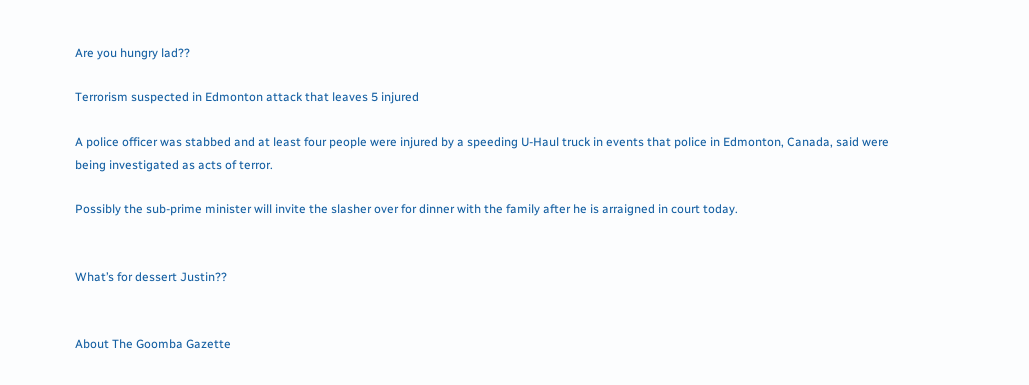Are you hungry lad??

Terrorism suspected in Edmonton attack that leaves 5 injured

A police officer was stabbed and at least four people were injured by a speeding U-Haul truck in events that police in Edmonton, Canada, said were being investigated as acts of terror.

Possibly the sub-prime minister will invite the slasher over for dinner with the family after he is arraigned in court today.


What’s for dessert Justin??


About The Goomba Gazette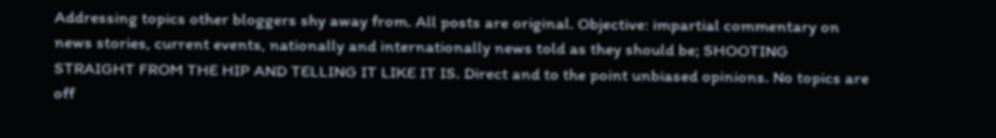Addressing topics other bloggers shy away from. All posts are original. Objective: impartial commentary on news stories, current events, nationally and internationally news told as they should be; SHOOTING STRAIGHT FROM THE HIP AND TELLING IT LIKE IT IS. Direct and to the point unbiased opinions. No topics are off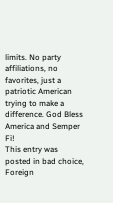limits. No party affiliations, no favorites, just a patriotic American trying to make a difference. God Bless America and Semper Fi!
This entry was posted in bad choice, Foreign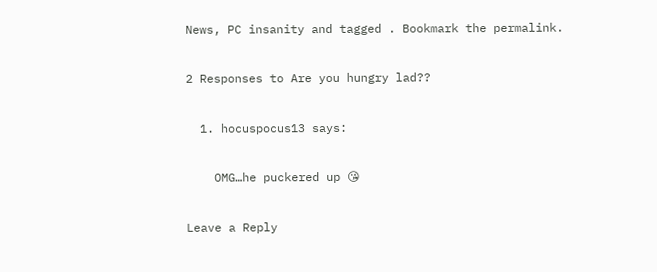News, PC insanity and tagged . Bookmark the permalink.

2 Responses to Are you hungry lad??

  1. hocuspocus13 says:

    OMG…he puckered up 😘

Leave a Reply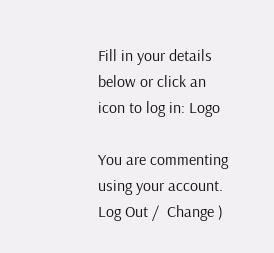Fill in your details below or click an icon to log in: Logo

You are commenting using your account. Log Out /  Change )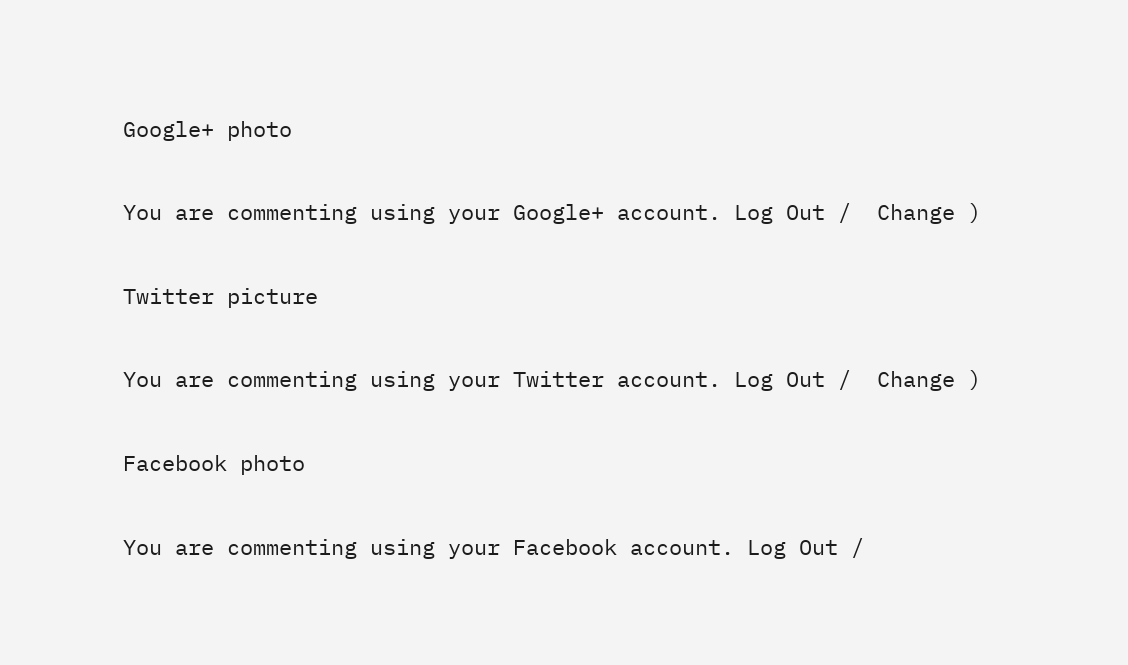Google+ photo

You are commenting using your Google+ account. Log Out /  Change )

Twitter picture

You are commenting using your Twitter account. Log Out /  Change )

Facebook photo

You are commenting using your Facebook account. Log Out /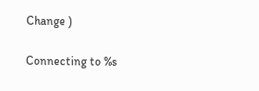Change )

Connecting to %s